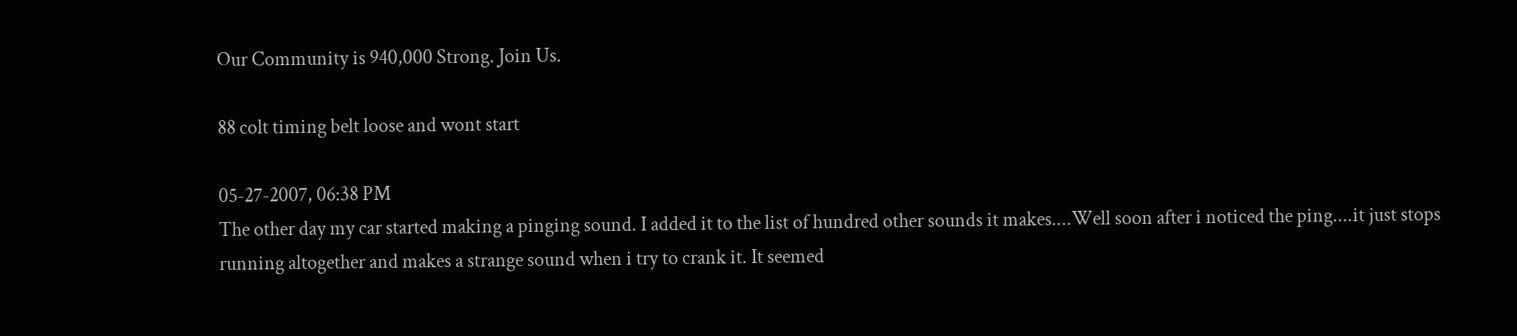Our Community is 940,000 Strong. Join Us.

88 colt timing belt loose and wont start

05-27-2007, 06:38 PM
The other day my car started making a pinging sound. I added it to the list of hundred other sounds it makes....Well soon after i noticed the ping....it just stops running altogether and makes a strange sound when i try to crank it. It seemed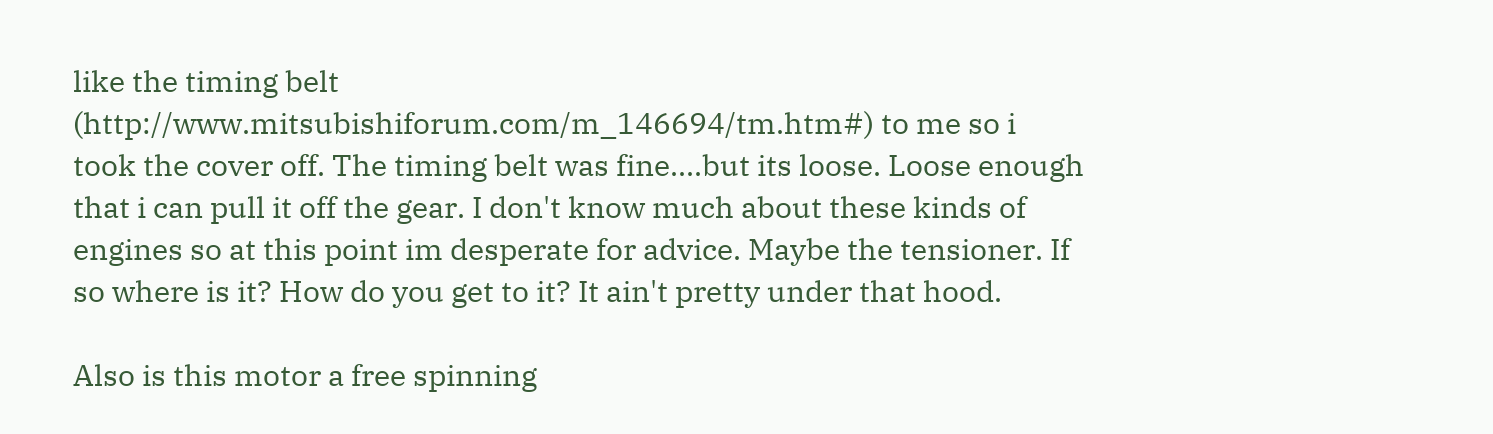like the timing belt (http://www.mitsubishiforum.com/m_146694/tm.htm#) to me so i took the cover off. The timing belt was fine....but its loose. Loose enough that i can pull it off the gear. I don't know much about these kinds of engines so at this point im desperate for advice. Maybe the tensioner. If so where is it? How do you get to it? It ain't pretty under that hood.

Also is this motor a free spinning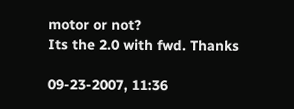motor or not?
Its the 2.0 with fwd. Thanks

09-23-2007, 11:36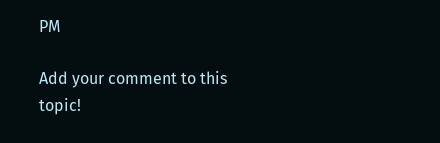PM

Add your comment to this topic!